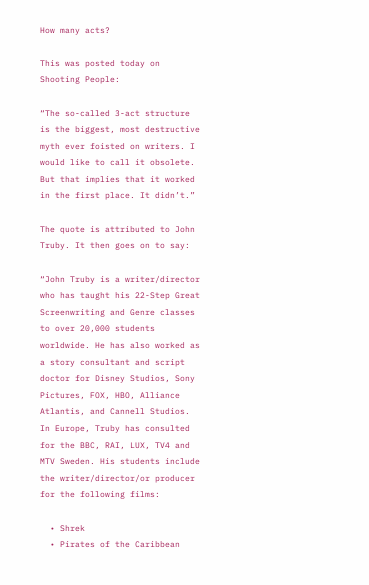How many acts?

This was posted today on Shooting People:

“The so-called 3-act structure is the biggest, most destructive myth ever foisted on writers. I would like to call it obsolete. But that implies that it worked in the first place. It didn’t.”

The quote is attributed to John Truby. It then goes on to say:

“John Truby is a writer/director who has taught his 22-Step Great Screenwriting and Genre classes to over 20,000 students worldwide. He has also worked as a story consultant and script doctor for Disney Studios, Sony Pictures, FOX, HBO, Alliance Atlantis, and Cannell Studios. In Europe, Truby has consulted for the BBC, RAI, LUX, TV4 and MTV Sweden. His students include the writer/director/or producer for the following films:

  • Shrek
  • Pirates of the Caribbean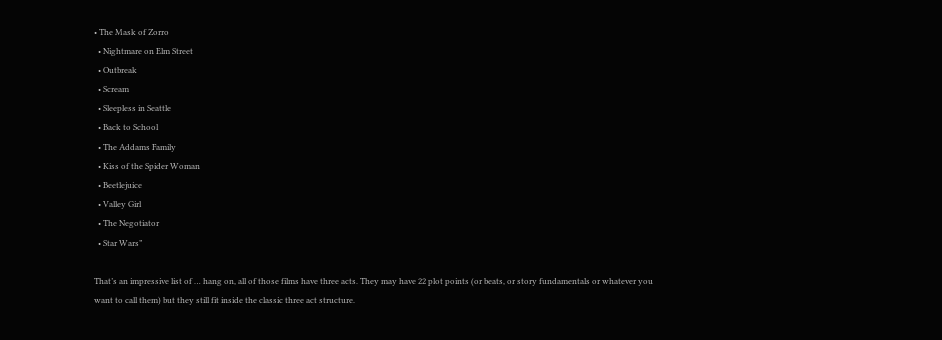• The Mask of Zorro
  • Nightmare on Elm Street
  • Outbreak
  • Scream
  • Sleepless in Seattle
  • Back to School
  • The Addams Family
  • Kiss of the Spider Woman
  • Beetlejuice
  • Valley Girl
  • The Negotiator
  • Star Wars”

That’s an impressive list of … hang on, all of those films have three acts. They may have 22 plot points (or beats, or story fundamentals or whatever you want to call them) but they still fit inside the classic three act structure.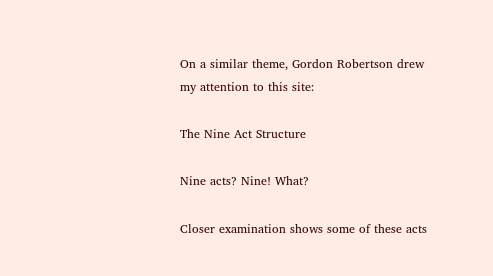On a similar theme, Gordon Robertson drew my attention to this site:

The Nine Act Structure

Nine acts? Nine! What?

Closer examination shows some of these acts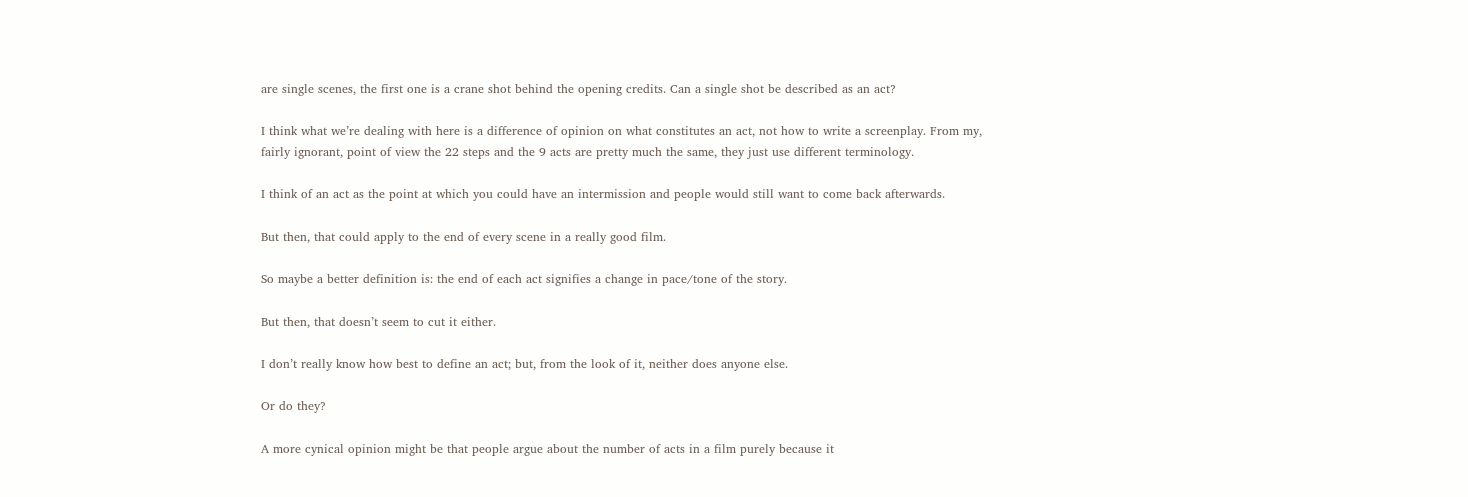are single scenes, the first one is a crane shot behind the opening credits. Can a single shot be described as an act?

I think what we’re dealing with here is a difference of opinion on what constitutes an act, not how to write a screenplay. From my, fairly ignorant, point of view the 22 steps and the 9 acts are pretty much the same, they just use different terminology.

I think of an act as the point at which you could have an intermission and people would still want to come back afterwards.

But then, that could apply to the end of every scene in a really good film.

So maybe a better definition is: the end of each act signifies a change in pace/tone of the story.

But then, that doesn’t seem to cut it either.

I don’t really know how best to define an act; but, from the look of it, neither does anyone else.

Or do they?

A more cynical opinion might be that people argue about the number of acts in a film purely because it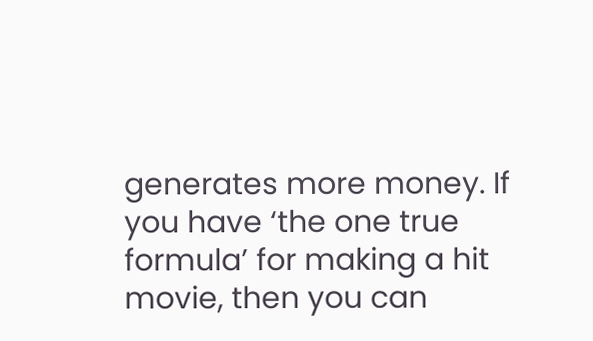generates more money. If you have ‘the one true formula’ for making a hit movie, then you can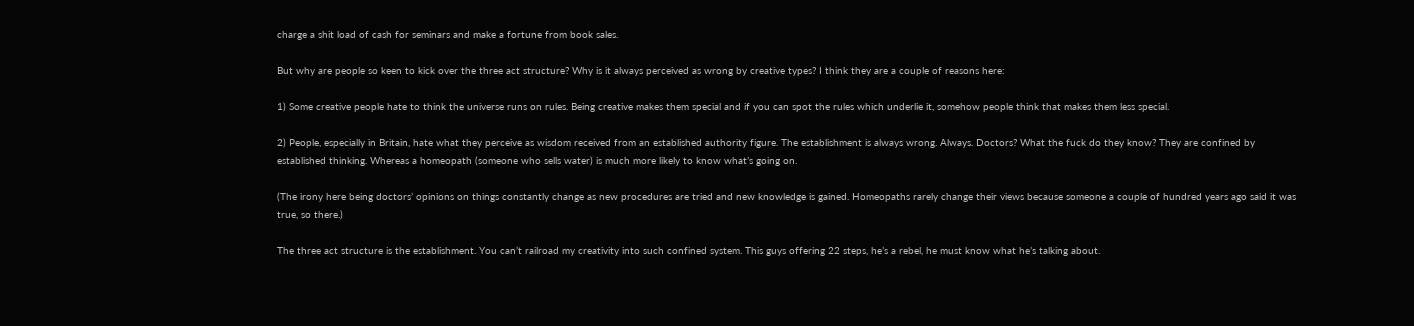charge a shit load of cash for seminars and make a fortune from book sales.

But why are people so keen to kick over the three act structure? Why is it always perceived as wrong by creative types? I think they are a couple of reasons here:

1) Some creative people hate to think the universe runs on rules. Being creative makes them special and if you can spot the rules which underlie it, somehow people think that makes them less special.

2) People, especially in Britain, hate what they perceive as wisdom received from an established authority figure. The establishment is always wrong. Always. Doctors? What the fuck do they know? They are confined by established thinking. Whereas a homeopath (someone who sells water) is much more likely to know what’s going on.

(The irony here being doctors’ opinions on things constantly change as new procedures are tried and new knowledge is gained. Homeopaths rarely change their views because someone a couple of hundred years ago said it was true, so there.)

The three act structure is the establishment. You can’t railroad my creativity into such confined system. This guys offering 22 steps, he’s a rebel, he must know what he’s talking about.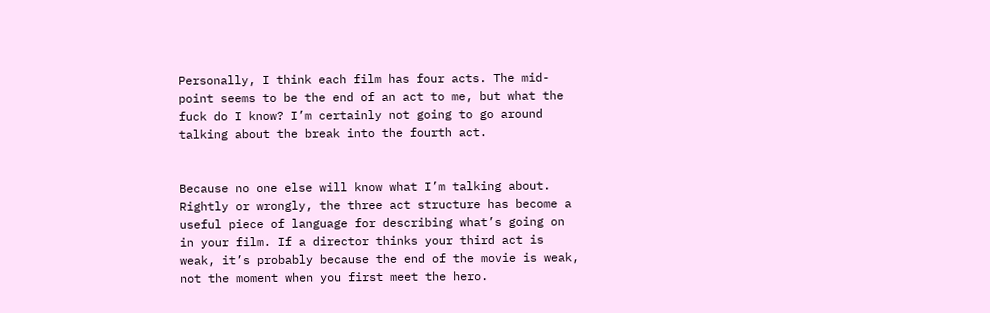Personally, I think each film has four acts. The mid-point seems to be the end of an act to me, but what the fuck do I know? I’m certainly not going to go around talking about the break into the fourth act.


Because no one else will know what I’m talking about. Rightly or wrongly, the three act structure has become a useful piece of language for describing what’s going on in your film. If a director thinks your third act is weak, it’s probably because the end of the movie is weak, not the moment when you first meet the hero.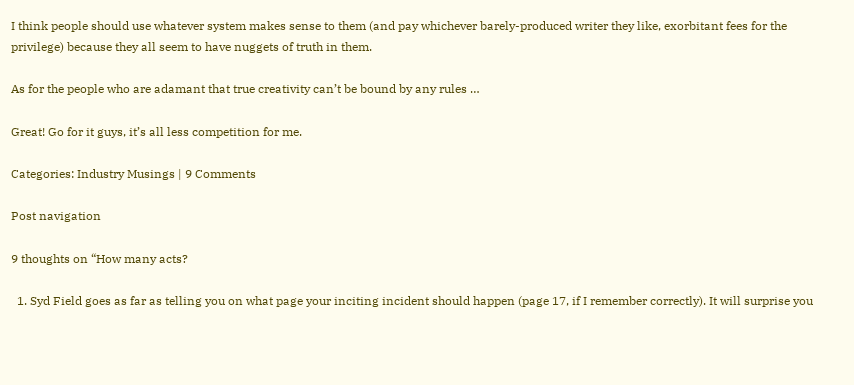I think people should use whatever system makes sense to them (and pay whichever barely-produced writer they like, exorbitant fees for the privilege) because they all seem to have nuggets of truth in them.

As for the people who are adamant that true creativity can’t be bound by any rules …

Great! Go for it guys, it’s all less competition for me.

Categories: Industry Musings | 9 Comments

Post navigation

9 thoughts on “How many acts?

  1. Syd Field goes as far as telling you on what page your inciting incident should happen (page 17, if I remember correctly). It will surprise you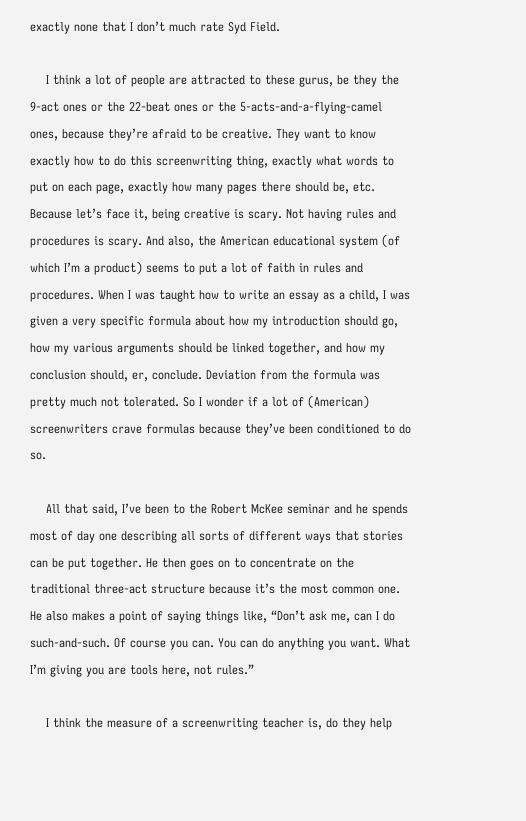exactly none that I don’t much rate Syd Field.

    I think a lot of people are attracted to these gurus, be they the 9-act ones or the 22-beat ones or the 5-acts-and-a-flying-camel ones, because they’re afraid to be creative. They want to know exactly how to do this screenwriting thing, exactly what words to put on each page, exactly how many pages there should be, etc. Because let’s face it, being creative is scary. Not having rules and procedures is scary. And also, the American educational system (of which I’m a product) seems to put a lot of faith in rules and procedures. When I was taught how to write an essay as a child, I was given a very specific formula about how my introduction should go, how my various arguments should be linked together, and how my conclusion should, er, conclude. Deviation from the formula was pretty much not tolerated. So I wonder if a lot of (American) screenwriters crave formulas because they’ve been conditioned to do so.

    All that said, I’ve been to the Robert McKee seminar and he spends most of day one describing all sorts of different ways that stories can be put together. He then goes on to concentrate on the traditional three-act structure because it’s the most common one. He also makes a point of saying things like, “Don’t ask me, can I do such-and-such. Of course you can. You can do anything you want. What I’m giving you are tools here, not rules.”

    I think the measure of a screenwriting teacher is, do they help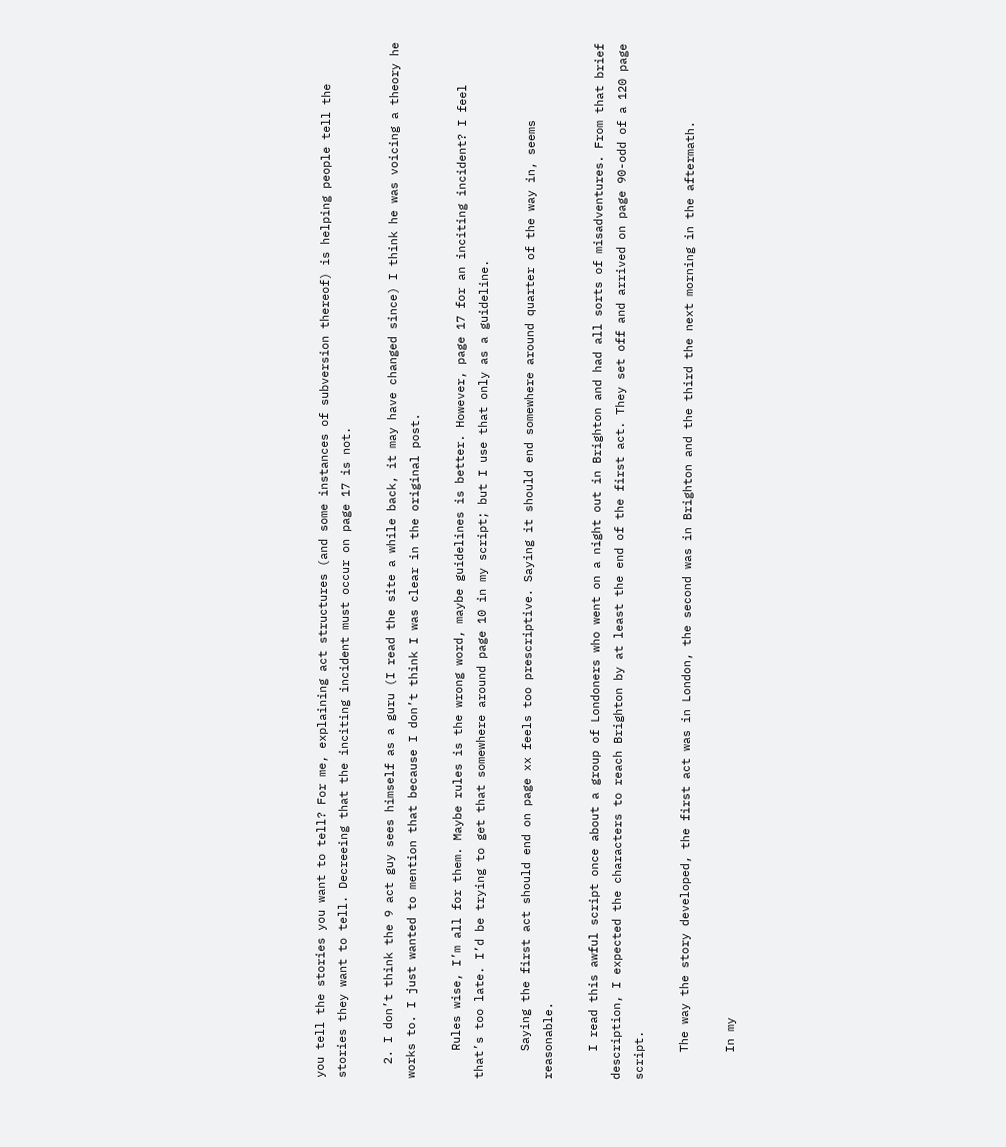you tell the stories you want to tell? For me, explaining act structures (and some instances of subversion thereof) is helping people tell the stories they want to tell. Decreeing that the inciting incident must occur on page 17 is not.

  2. I don’t think the 9 act guy sees himself as a guru (I read the site a while back, it may have changed since) I think he was voicing a theory he works to. I just wanted to mention that because I don’t think I was clear in the original post.

    Rules wise, I’m all for them. Maybe rules is the wrong word, maybe guidelines is better. However, page 17 for an inciting incident? I feel that’s too late. I’d be trying to get that somewhere around page 10 in my script; but I use that only as a guideline.

    Saying the first act should end on page xx feels too prescriptive. Saying it should end somewhere around quarter of the way in, seems reasonable.

    I read this awful script once about a group of Londoners who went on a night out in Brighton and had all sorts of misadventures. From that brief description, I expected the characters to reach Brighton by at least the end of the first act. They set off and arrived on page 90-odd of a 120 page script.

    The way the story developed, the first act was in London, the second was in Brighton and the third the next morning in the aftermath.

    In my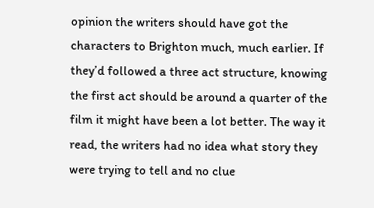opinion the writers should have got the characters to Brighton much, much earlier. If they’d followed a three act structure, knowing the first act should be around a quarter of the film it might have been a lot better. The way it read, the writers had no idea what story they were trying to tell and no clue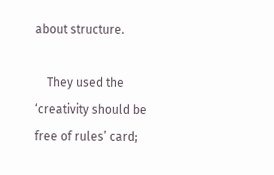about structure.

    They used the ‘creativity should be free of rules’ card;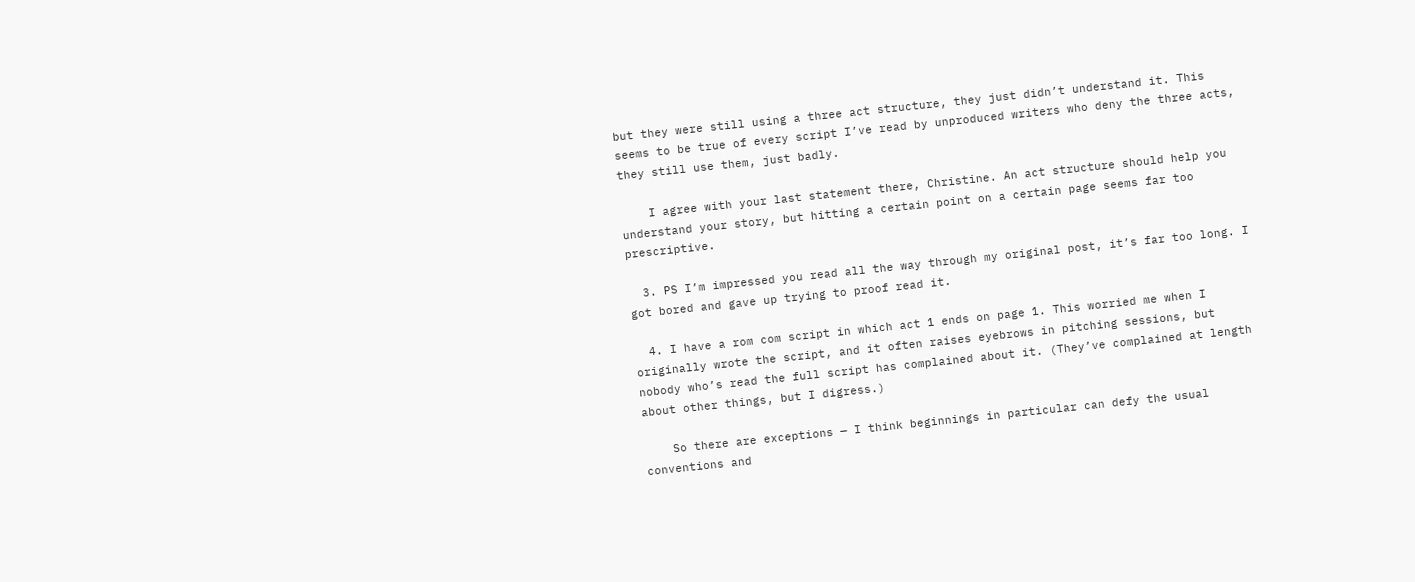but they were still using a three act structure, they just didn’t understand it. This seems to be true of every script I’ve read by unproduced writers who deny the three acts, they still use them, just badly.

    I agree with your last statement there, Christine. An act structure should help you understand your story, but hitting a certain point on a certain page seems far too prescriptive.

  3. PS I’m impressed you read all the way through my original post, it’s far too long. I got bored and gave up trying to proof read it.

  4. I have a rom com script in which act 1 ends on page 1. This worried me when I originally wrote the script, and it often raises eyebrows in pitching sessions, but nobody who’s read the full script has complained about it. (They’ve complained at length about other things, but I digress.)

    So there are exceptions — I think beginnings in particular can defy the usual conventions and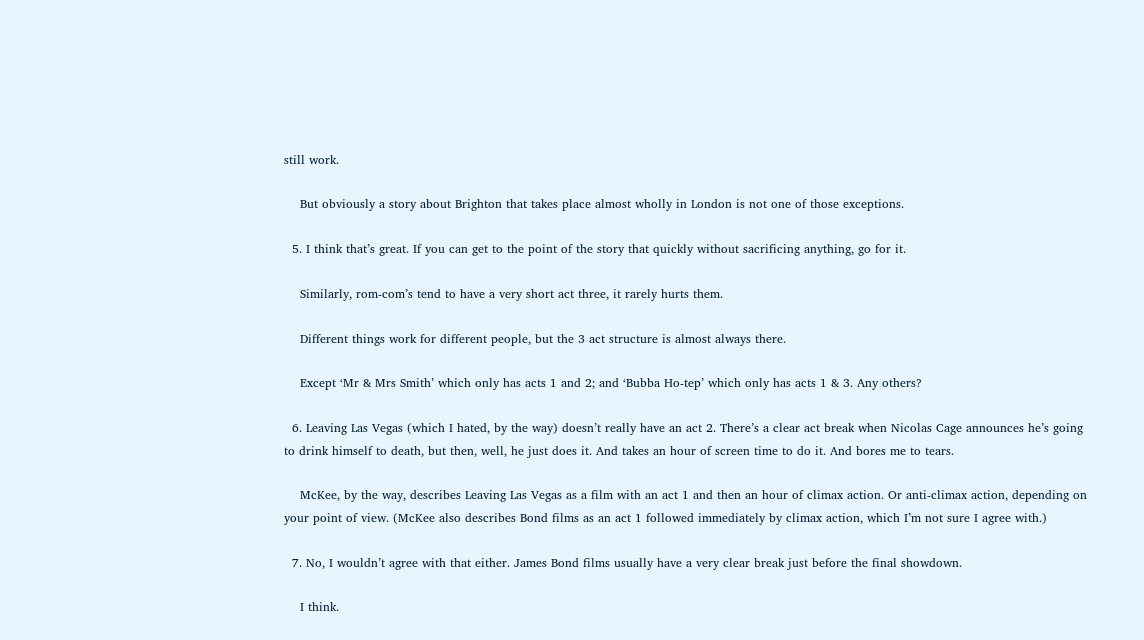still work.

    But obviously a story about Brighton that takes place almost wholly in London is not one of those exceptions.

  5. I think that’s great. If you can get to the point of the story that quickly without sacrificing anything, go for it.

    Similarly, rom-com’s tend to have a very short act three, it rarely hurts them.

    Different things work for different people, but the 3 act structure is almost always there.

    Except ‘Mr & Mrs Smith’ which only has acts 1 and 2; and ‘Bubba Ho-tep’ which only has acts 1 & 3. Any others?

  6. Leaving Las Vegas (which I hated, by the way) doesn’t really have an act 2. There’s a clear act break when Nicolas Cage announces he’s going to drink himself to death, but then, well, he just does it. And takes an hour of screen time to do it. And bores me to tears.

    McKee, by the way, describes Leaving Las Vegas as a film with an act 1 and then an hour of climax action. Or anti-climax action, depending on your point of view. (McKee also describes Bond films as an act 1 followed immediately by climax action, which I’m not sure I agree with.)

  7. No, I wouldn’t agree with that either. James Bond films usually have a very clear break just before the final showdown.

    I think.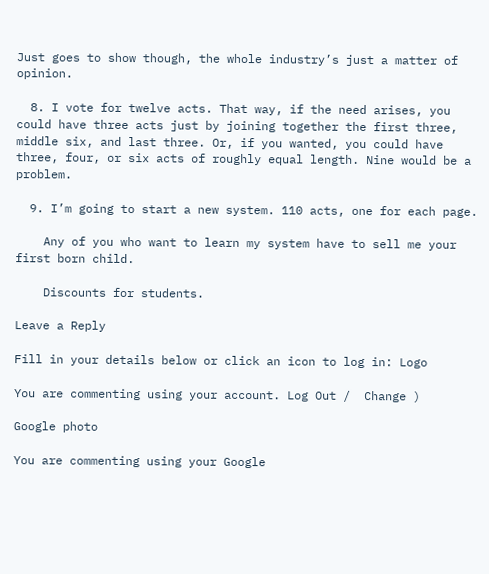Just goes to show though, the whole industry’s just a matter of opinion.

  8. I vote for twelve acts. That way, if the need arises, you could have three acts just by joining together the first three, middle six, and last three. Or, if you wanted, you could have three, four, or six acts of roughly equal length. Nine would be a problem.

  9. I’m going to start a new system. 110 acts, one for each page.

    Any of you who want to learn my system have to sell me your first born child.

    Discounts for students.

Leave a Reply

Fill in your details below or click an icon to log in: Logo

You are commenting using your account. Log Out /  Change )

Google photo

You are commenting using your Google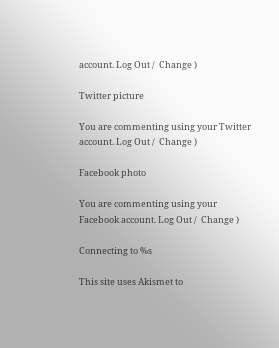account. Log Out /  Change )

Twitter picture

You are commenting using your Twitter account. Log Out /  Change )

Facebook photo

You are commenting using your Facebook account. Log Out /  Change )

Connecting to %s

This site uses Akismet to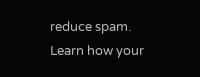reduce spam. Learn how your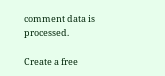comment data is processed.

Create a free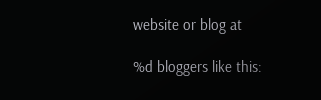website or blog at

%d bloggers like this: